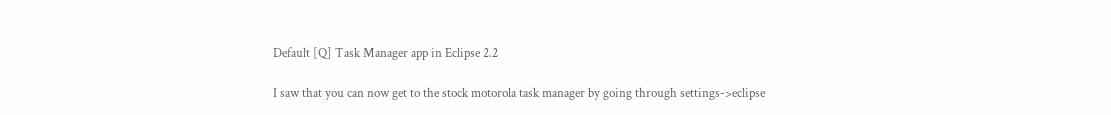Default [Q] Task Manager app in Eclipse 2.2

I saw that you can now get to the stock motorola task manager by going through settings->eclipse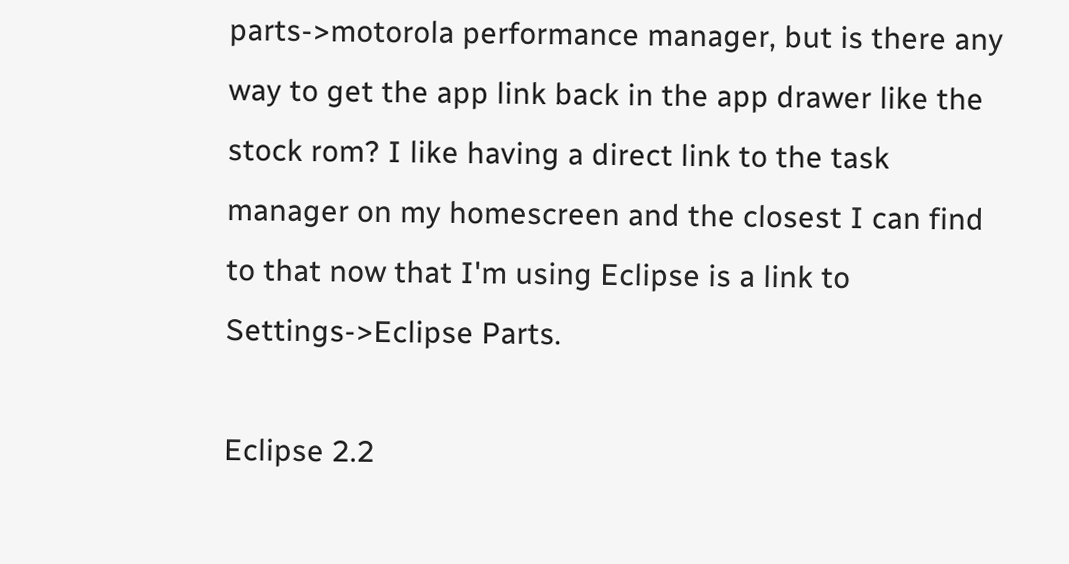parts->motorola performance manager, but is there any way to get the app link back in the app drawer like the stock rom? I like having a direct link to the task manager on my homescreen and the closest I can find to that now that I'm using Eclipse is a link to Settings->Eclipse Parts.

Eclipse 2.2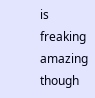is freaking amazing though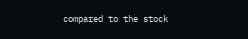compared to the stock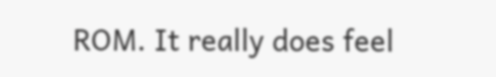ROM. It really does feel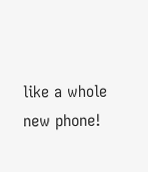like a whole new phone!